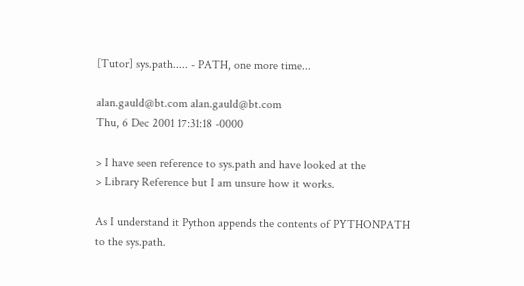[Tutor] sys.path..... - PATH, one more time...

alan.gauld@bt.com alan.gauld@bt.com
Thu, 6 Dec 2001 17:31:18 -0000

> I have seen reference to sys.path and have looked at the
> Library Reference but I am unsure how it works.

As I understand it Python appends the contents of PYTHONPATH
to the sys.path.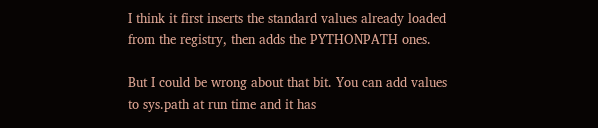I think it first inserts the standard values already loaded
from the registry, then adds the PYTHONPATH ones.

But I could be wrong about that bit. You can add values
to sys.path at run time and it has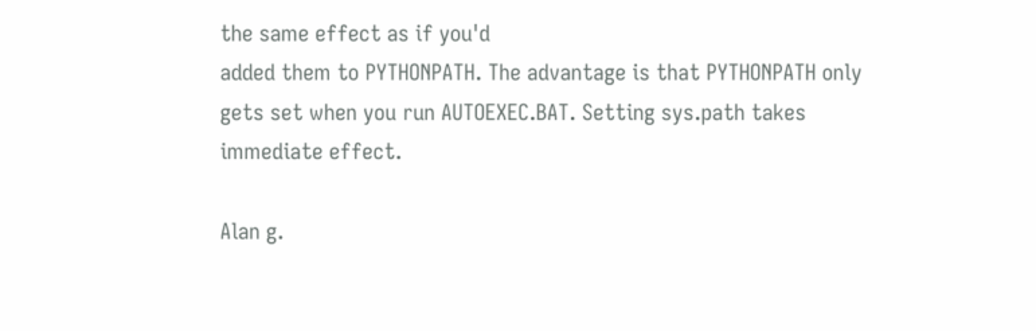the same effect as if you'd
added them to PYTHONPATH. The advantage is that PYTHONPATH only
gets set when you run AUTOEXEC.BAT. Setting sys.path takes
immediate effect.

Alan g.